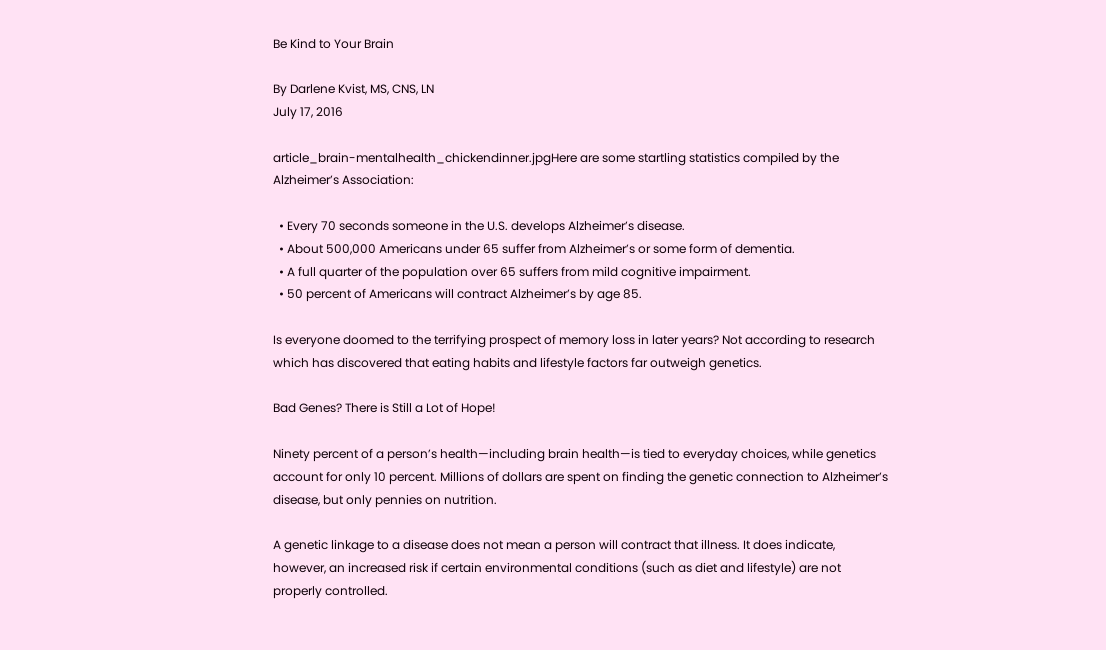Be Kind to Your Brain

By Darlene Kvist, MS, CNS, LN
July 17, 2016

article_brain-mentalhealth_chickendinner.jpgHere are some startling statistics compiled by the Alzheimer’s Association:

  • Every 70 seconds someone in the U.S. develops Alzheimer’s disease.
  • About 500,000 Americans under 65 suffer from Alzheimer’s or some form of dementia.
  • A full quarter of the population over 65 suffers from mild cognitive impairment.
  • 50 percent of Americans will contract Alzheimer’s by age 85.

Is everyone doomed to the terrifying prospect of memory loss in later years? Not according to research which has discovered that eating habits and lifestyle factors far outweigh genetics.

Bad Genes? There is Still a Lot of Hope!

Ninety percent of a person’s health—including brain health—is tied to everyday choices, while genetics account for only 10 percent. Millions of dollars are spent on finding the genetic connection to Alzheimer’s disease, but only pennies on nutrition.

A genetic linkage to a disease does not mean a person will contract that illness. It does indicate, however, an increased risk if certain environmental conditions (such as diet and lifestyle) are not properly controlled.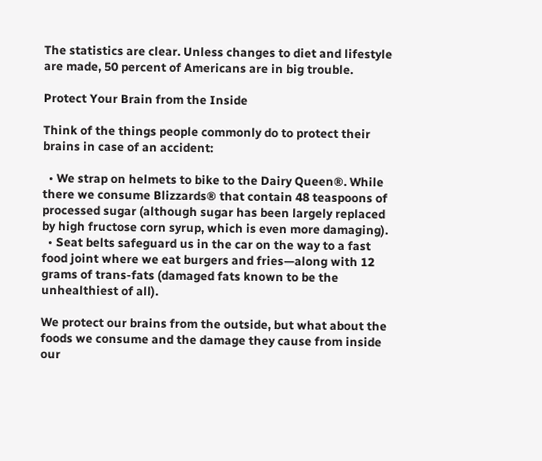The statistics are clear. Unless changes to diet and lifestyle are made, 50 percent of Americans are in big trouble.

Protect Your Brain from the Inside

Think of the things people commonly do to protect their brains in case of an accident:

  • We strap on helmets to bike to the Dairy Queen®. While there we consume Blizzards® that contain 48 teaspoons of processed sugar (although sugar has been largely replaced by high fructose corn syrup, which is even more damaging).
  • Seat belts safeguard us in the car on the way to a fast food joint where we eat burgers and fries—along with 12 grams of trans-fats (damaged fats known to be the unhealthiest of all).

We protect our brains from the outside, but what about the foods we consume and the damage they cause from inside our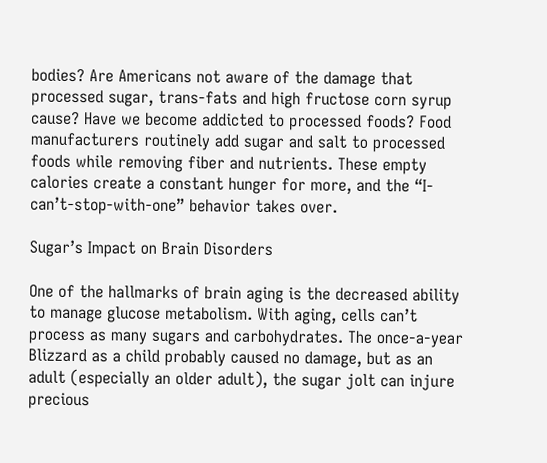bodies? Are Americans not aware of the damage that processed sugar, trans-fats and high fructose corn syrup cause? Have we become addicted to processed foods? Food manufacturers routinely add sugar and salt to processed foods while removing fiber and nutrients. These empty calories create a constant hunger for more, and the “I-can’t-stop-with-one” behavior takes over.

Sugar’s Impact on Brain Disorders

One of the hallmarks of brain aging is the decreased ability to manage glucose metabolism. With aging, cells can’t process as many sugars and carbohydrates. The once-a-year Blizzard as a child probably caused no damage, but as an adult (especially an older adult), the sugar jolt can injure precious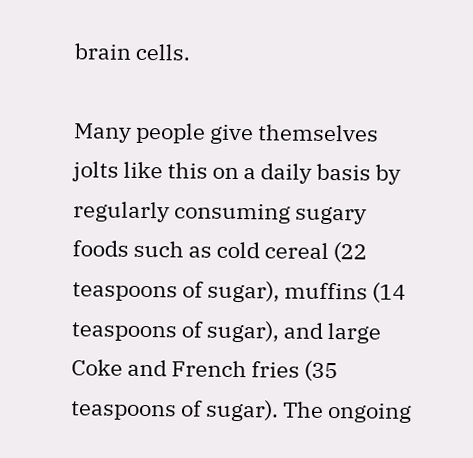brain cells.

Many people give themselves jolts like this on a daily basis by regularly consuming sugary foods such as cold cereal (22 teaspoons of sugar), muffins (14 teaspoons of sugar), and large Coke and French fries (35 teaspoons of sugar). The ongoing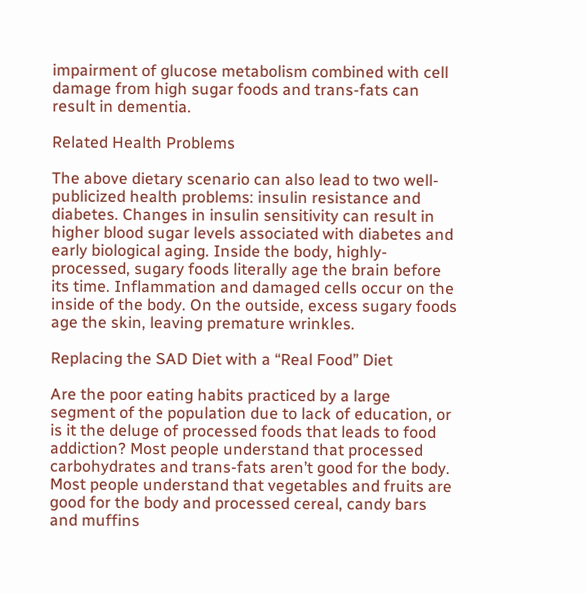impairment of glucose metabolism combined with cell damage from high sugar foods and trans-fats can result in dementia.

Related Health Problems

The above dietary scenario can also lead to two well-publicized health problems: insulin resistance and diabetes. Changes in insulin sensitivity can result in higher blood sugar levels associated with diabetes and early biological aging. Inside the body, highly-processed, sugary foods literally age the brain before its time. Inflammation and damaged cells occur on the inside of the body. On the outside, excess sugary foods age the skin, leaving premature wrinkles.

Replacing the SAD Diet with a “Real Food” Diet

Are the poor eating habits practiced by a large segment of the population due to lack of education, or is it the deluge of processed foods that leads to food addiction? Most people understand that processed carbohydrates and trans-fats aren’t good for the body. Most people understand that vegetables and fruits are good for the body and processed cereal, candy bars and muffins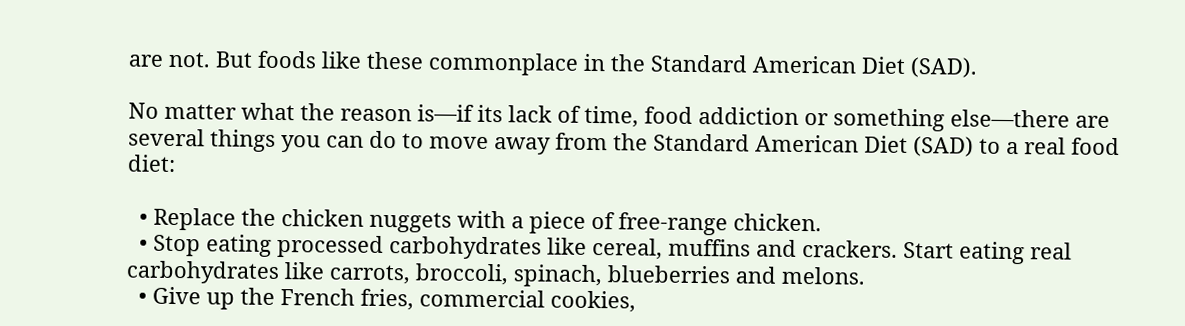are not. But foods like these commonplace in the Standard American Diet (SAD).

No matter what the reason is—if its lack of time, food addiction or something else—there are several things you can do to move away from the Standard American Diet (SAD) to a real food diet:

  • Replace the chicken nuggets with a piece of free-range chicken.
  • Stop eating processed carbohydrates like cereal, muffins and crackers. Start eating real carbohydrates like carrots, broccoli, spinach, blueberries and melons.
  • Give up the French fries, commercial cookies,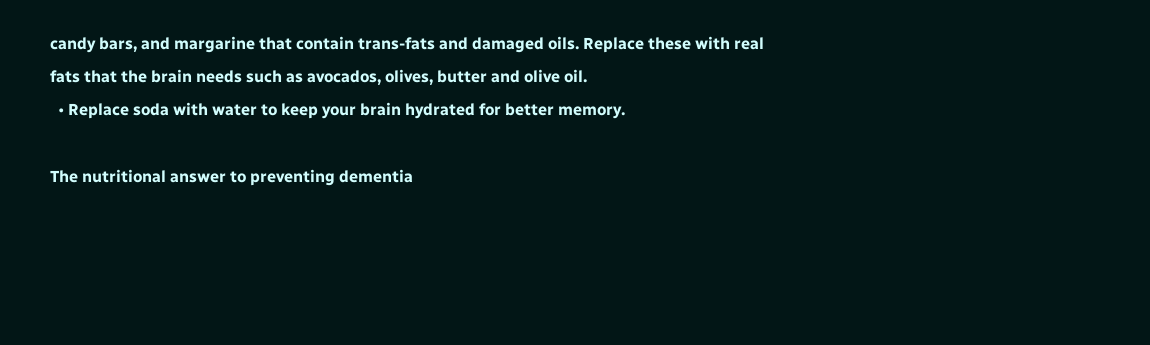candy bars, and margarine that contain trans-fats and damaged oils. Replace these with real fats that the brain needs such as avocados, olives, butter and olive oil.
  • Replace soda with water to keep your brain hydrated for better memory.

The nutritional answer to preventing dementia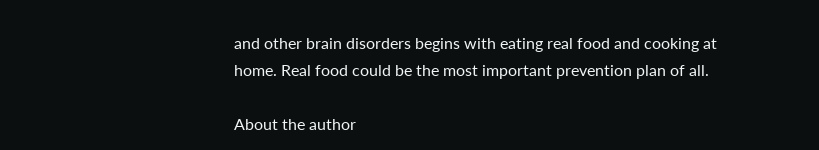and other brain disorders begins with eating real food and cooking at home. Real food could be the most important prevention plan of all.

About the author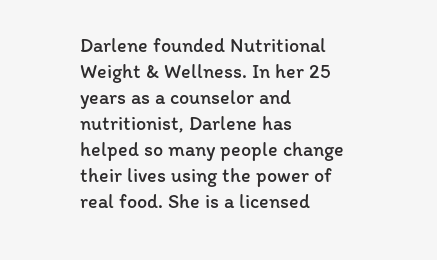Darlene founded Nutritional Weight & Wellness. In her 25 years as a counselor and nutritionist, Darlene has helped so many people change their lives using the power of real food. She is a licensed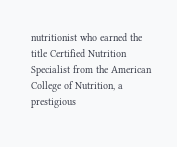nutritionist who earned the title Certified Nutrition Specialist from the American College of Nutrition, a prestigious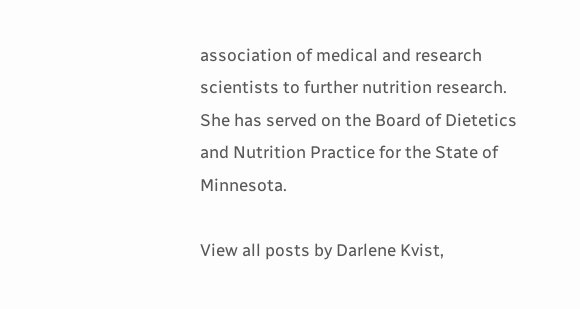association of medical and research scientists to further nutrition research. She has served on the Board of Dietetics and Nutrition Practice for the State of Minnesota.

View all posts by Darlene Kvist,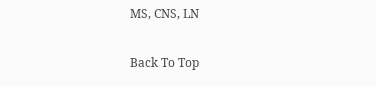MS, CNS, LN

Back To Top